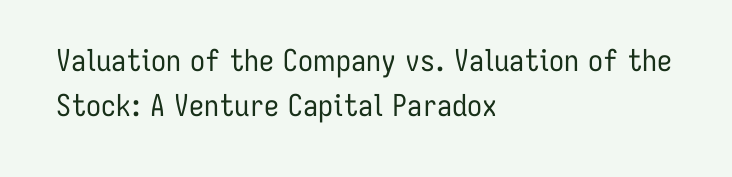Valuation of the Company vs. Valuation of the Stock: A Venture Capital Paradox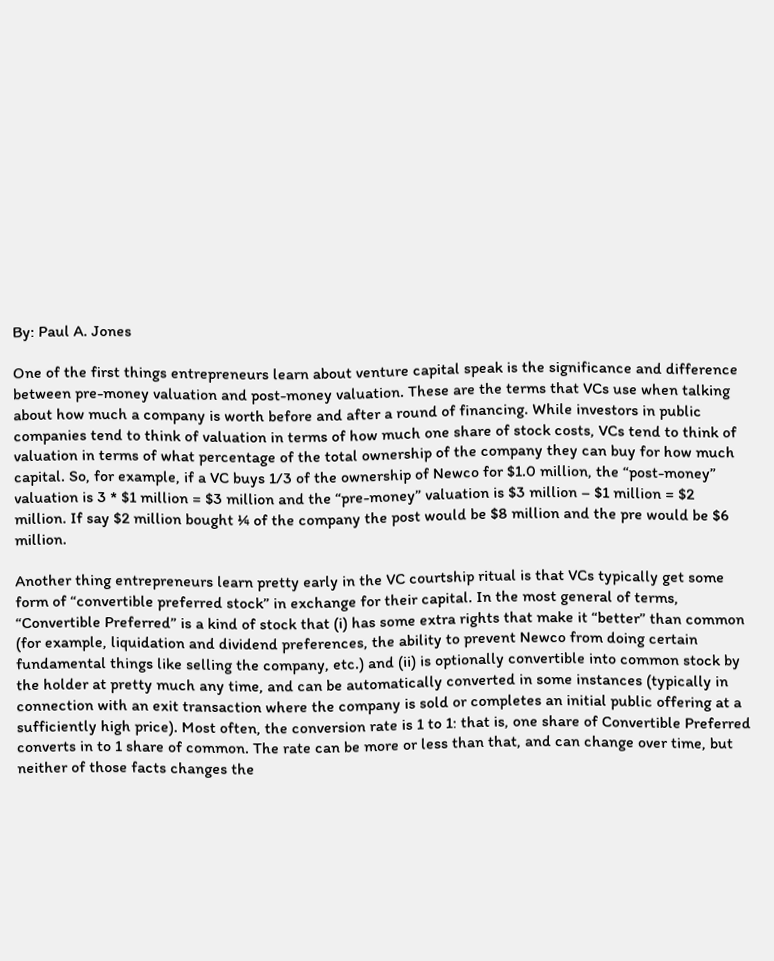By: Paul A. Jones

One of the first things entrepreneurs learn about venture capital speak is the significance and difference between pre-money valuation and post-money valuation. These are the terms that VCs use when talking about how much a company is worth before and after a round of financing. While investors in public companies tend to think of valuation in terms of how much one share of stock costs, VCs tend to think of valuation in terms of what percentage of the total ownership of the company they can buy for how much capital. So, for example, if a VC buys 1/3 of the ownership of Newco for $1.0 million, the “post-money” valuation is 3 * $1 million = $3 million and the “pre-money” valuation is $3 million – $1 million = $2 million. If say $2 million bought ¼ of the company the post would be $8 million and the pre would be $6 million.

Another thing entrepreneurs learn pretty early in the VC courtship ritual is that VCs typically get some form of “convertible preferred stock” in exchange for their capital. In the most general of terms, “Convertible Preferred” is a kind of stock that (i) has some extra rights that make it “better” than common (for example, liquidation and dividend preferences, the ability to prevent Newco from doing certain fundamental things like selling the company, etc.) and (ii) is optionally convertible into common stock by the holder at pretty much any time, and can be automatically converted in some instances (typically in connection with an exit transaction where the company is sold or completes an initial public offering at a sufficiently high price). Most often, the conversion rate is 1 to 1: that is, one share of Convertible Preferred converts in to 1 share of common. The rate can be more or less than that, and can change over time, but neither of those facts changes the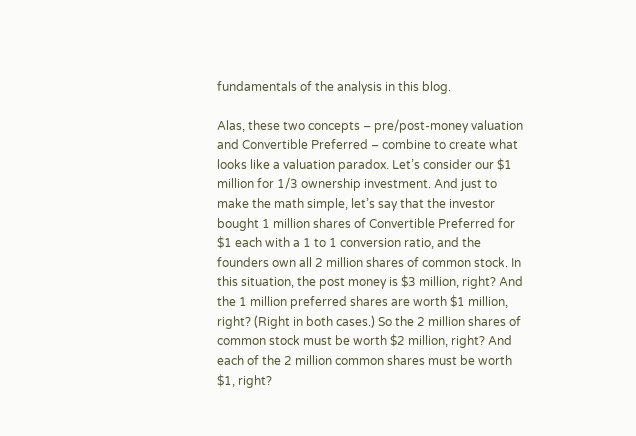fundamentals of the analysis in this blog.

Alas, these two concepts – pre/post-money valuation and Convertible Preferred – combine to create what looks like a valuation paradox. Let’s consider our $1 million for 1/3 ownership investment. And just to make the math simple, let’s say that the investor bought 1 million shares of Convertible Preferred for $1 each with a 1 to 1 conversion ratio, and the founders own all 2 million shares of common stock. In this situation, the post money is $3 million, right? And the 1 million preferred shares are worth $1 million, right? (Right in both cases.) So the 2 million shares of common stock must be worth $2 million, right? And each of the 2 million common shares must be worth $1, right?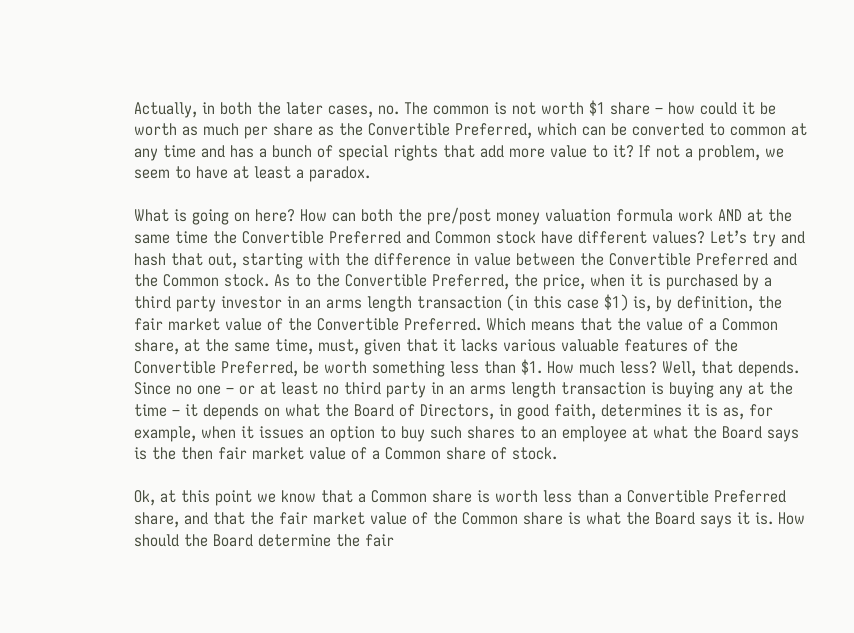Actually, in both the later cases, no. The common is not worth $1 share – how could it be worth as much per share as the Convertible Preferred, which can be converted to common at any time and has a bunch of special rights that add more value to it? If not a problem, we seem to have at least a paradox.

What is going on here? How can both the pre/post money valuation formula work AND at the same time the Convertible Preferred and Common stock have different values? Let’s try and hash that out, starting with the difference in value between the Convertible Preferred and the Common stock. As to the Convertible Preferred, the price, when it is purchased by a third party investor in an arms length transaction (in this case $1) is, by definition, the fair market value of the Convertible Preferred. Which means that the value of a Common share, at the same time, must, given that it lacks various valuable features of the Convertible Preferred, be worth something less than $1. How much less? Well, that depends. Since no one – or at least no third party in an arms length transaction is buying any at the time – it depends on what the Board of Directors, in good faith, determines it is as, for example, when it issues an option to buy such shares to an employee at what the Board says is the then fair market value of a Common share of stock.

Ok, at this point we know that a Common share is worth less than a Convertible Preferred share, and that the fair market value of the Common share is what the Board says it is. How should the Board determine the fair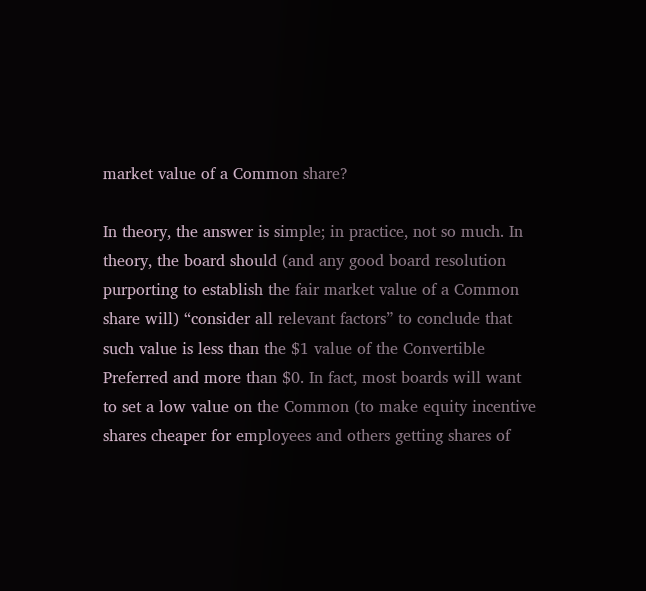market value of a Common share?

In theory, the answer is simple; in practice, not so much. In theory, the board should (and any good board resolution purporting to establish the fair market value of a Common share will) “consider all relevant factors” to conclude that such value is less than the $1 value of the Convertible Preferred and more than $0. In fact, most boards will want to set a low value on the Common (to make equity incentive shares cheaper for employees and others getting shares of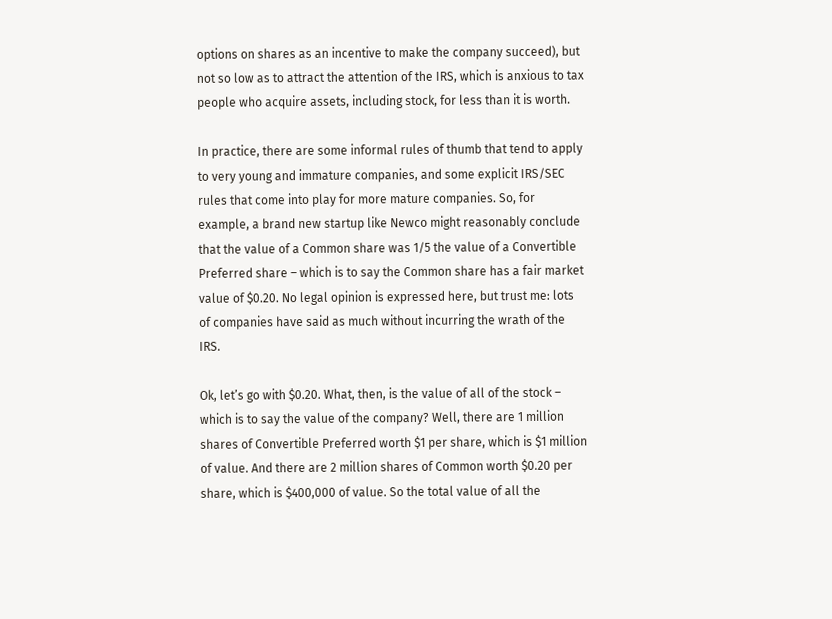options on shares as an incentive to make the company succeed), but not so low as to attract the attention of the IRS, which is anxious to tax people who acquire assets, including stock, for less than it is worth.

In practice, there are some informal rules of thumb that tend to apply to very young and immature companies, and some explicit IRS/SEC rules that come into play for more mature companies. So, for example, a brand new startup like Newco might reasonably conclude that the value of a Common share was 1/5 the value of a Convertible Preferred share – which is to say the Common share has a fair market value of $0.20. No legal opinion is expressed here, but trust me: lots of companies have said as much without incurring the wrath of the IRS.

Ok, let’s go with $0.20. What, then, is the value of all of the stock – which is to say the value of the company? Well, there are 1 million shares of Convertible Preferred worth $1 per share, which is $1 million of value. And there are 2 million shares of Common worth $0.20 per share, which is $400,000 of value. So the total value of all the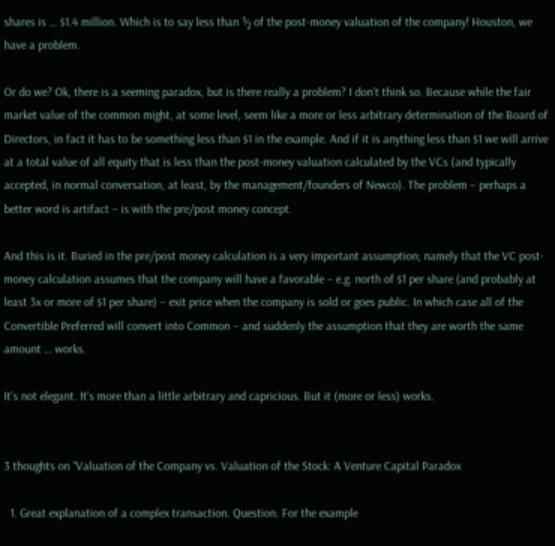shares is … $1.4 million. Which is to say less than ½ of the post-money valuation of the company! Houston, we have a problem.

Or do we? Ok, there is a seeming paradox, but is there really a problem? I don’t think so. Because while the fair market value of the common might, at some level, seem like a more or less arbitrary determination of the Board of Directors, in fact it has to be something less than $1 in the example. And if it is anything less than $1 we will arrive at a total value of all equity that is less than the post-money valuation calculated by the VCs (and typically accepted, in normal conversation, at least, by the management/founders of Newco). The problem – perhaps a better word is artifact – is with the pre/post money concept.

And this is it. Buried in the pre/post money calculation is a very important assumption; namely that the VC post-money calculation assumes that the company will have a favorable – e.g. north of $1 per share (and probably at least 3x or more of $1 per share) – exit price when the company is sold or goes public. In which case all of the Convertible Preferred will convert into Common – and suddenly the assumption that they are worth the same amount … works.

It’s not elegant. It’s more than a little arbitrary and capricious. But it (more or less) works.


3 thoughts on “Valuation of the Company vs. Valuation of the Stock: A Venture Capital Paradox

  1. Great explanation of a complex transaction. Question. For the example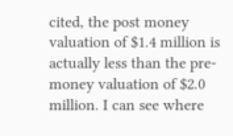cited, the post money valuation of $1.4 million is actually less than the pre-money valuation of $2.0 million. I can see where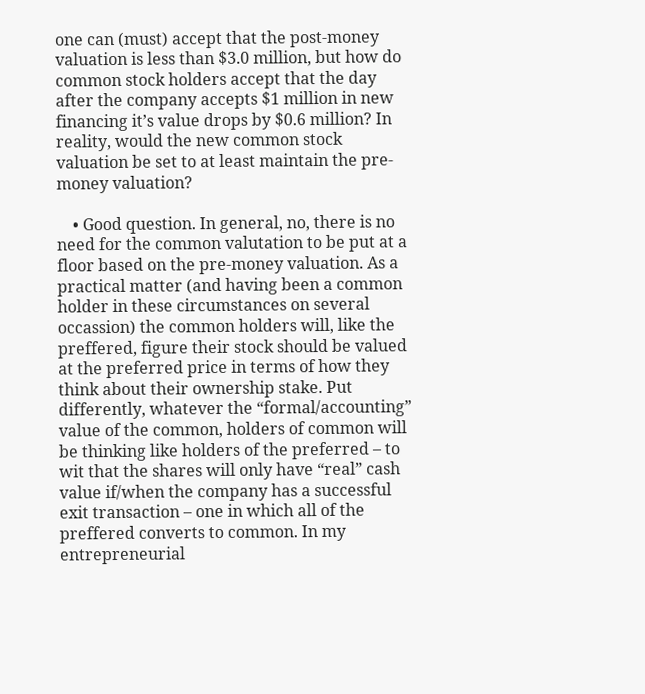one can (must) accept that the post-money valuation is less than $3.0 million, but how do common stock holders accept that the day after the company accepts $1 million in new financing it’s value drops by $0.6 million? In reality, would the new common stock valuation be set to at least maintain the pre-money valuation?

    • Good question. In general, no, there is no need for the common valutation to be put at a floor based on the pre-money valuation. As a practical matter (and having been a common holder in these circumstances on several occassion) the common holders will, like the preffered, figure their stock should be valued at the preferred price in terms of how they think about their ownership stake. Put differently, whatever the “formal/accounting” value of the common, holders of common will be thinking like holders of the preferred – to wit that the shares will only have “real” cash value if/when the company has a successful exit transaction – one in which all of the preffered converts to common. In my entrepreneurial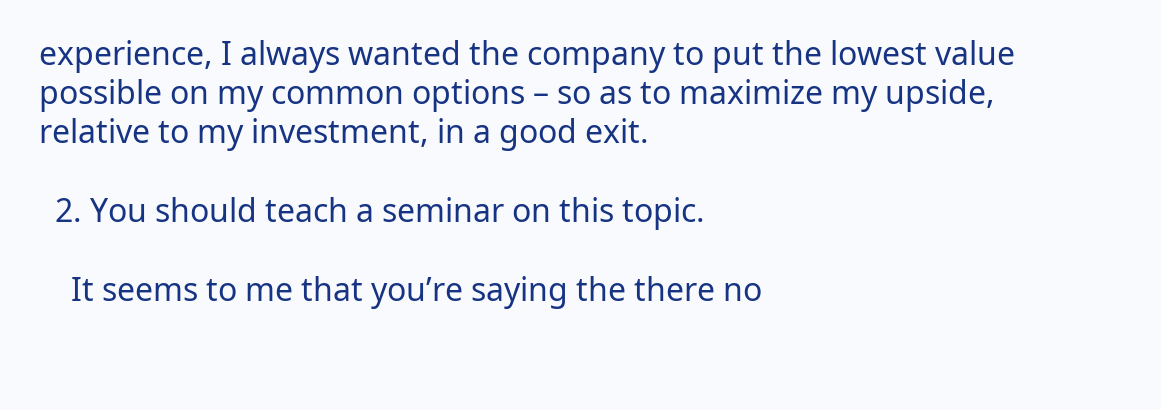experience, I always wanted the company to put the lowest value possible on my common options – so as to maximize my upside, relative to my investment, in a good exit.

  2. You should teach a seminar on this topic.

    It seems to me that you’re saying the there no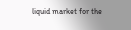liquid market for the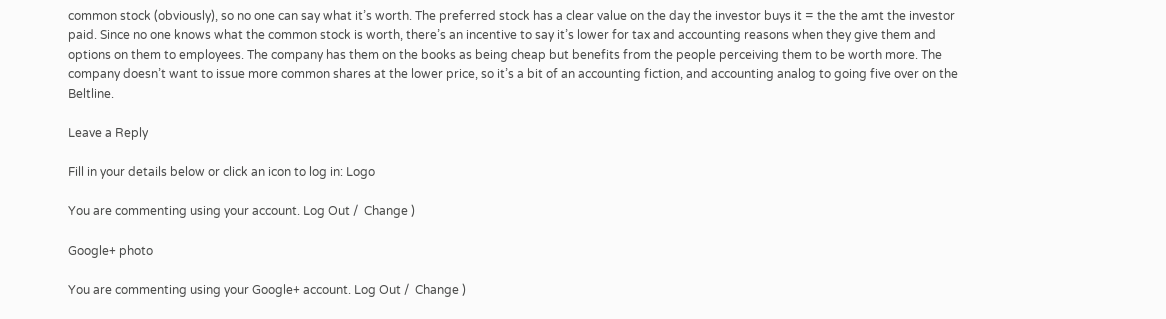common stock (obviously), so no one can say what it’s worth. The preferred stock has a clear value on the day the investor buys it = the the amt the investor paid. Since no one knows what the common stock is worth, there’s an incentive to say it’s lower for tax and accounting reasons when they give them and options on them to employees. The company has them on the books as being cheap but benefits from the people perceiving them to be worth more. The company doesn’t want to issue more common shares at the lower price, so it’s a bit of an accounting fiction, and accounting analog to going five over on the Beltline.

Leave a Reply

Fill in your details below or click an icon to log in: Logo

You are commenting using your account. Log Out /  Change )

Google+ photo

You are commenting using your Google+ account. Log Out /  Change )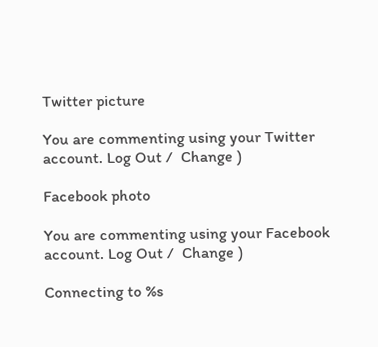Twitter picture

You are commenting using your Twitter account. Log Out /  Change )

Facebook photo

You are commenting using your Facebook account. Log Out /  Change )

Connecting to %s